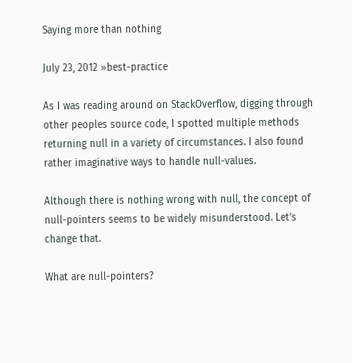Saying more than nothing

July 23, 2012 »best-practice

As I was reading around on StackOverflow, digging through other peoples source code, I spotted multiple methods returning null in a variety of circumstances. I also found rather imaginative ways to handle null-values.

Although there is nothing wrong with null, the concept of null-pointers seems to be widely misunderstood. Let’s change that.

What are null-pointers?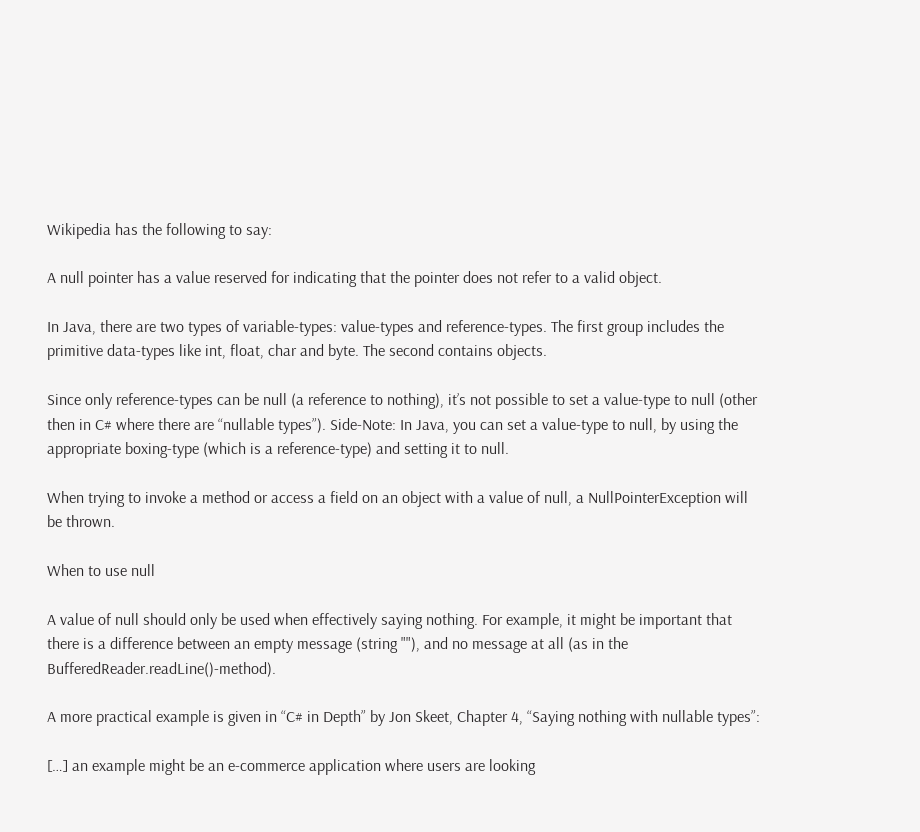Wikipedia has the following to say:

A null pointer has a value reserved for indicating that the pointer does not refer to a valid object.

In Java, there are two types of variable-types: value-types and reference-types. The first group includes the primitive data-types like int, float, char and byte. The second contains objects.

Since only reference-types can be null (a reference to nothing), it’s not possible to set a value-type to null (other then in C# where there are “nullable types”). Side-Note: In Java, you can set a value-type to null, by using the appropriate boxing-type (which is a reference-type) and setting it to null.

When trying to invoke a method or access a field on an object with a value of null, a NullPointerException will be thrown.

When to use null

A value of null should only be used when effectively saying nothing. For example, it might be important that there is a difference between an empty message (string ""), and no message at all (as in the BufferedReader.readLine()-method).

A more practical example is given in “C# in Depth” by Jon Skeet, Chapter 4, “Saying nothing with nullable types”:

[…] an example might be an e-commerce application where users are looking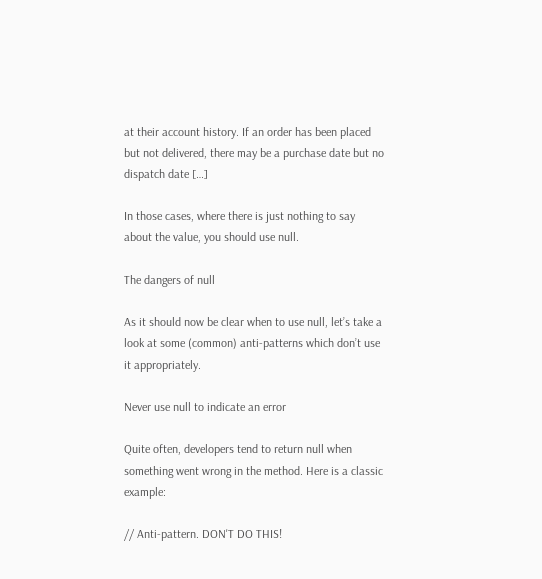at their account history. If an order has been placed but not delivered, there may be a purchase date but no dispatch date […]

In those cases, where there is just nothing to say about the value, you should use null.

The dangers of null

As it should now be clear when to use null, let’s take a look at some (common) anti-patterns which don’t use it appropriately.

Never use null to indicate an error

Quite often, developers tend to return null when something went wrong in the method. Here is a classic example:

// Anti-pattern. DON'T DO THIS!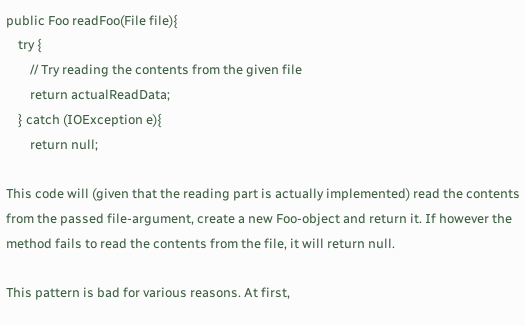public Foo readFoo(File file){
    try {
        // Try reading the contents from the given file
        return actualReadData;
    } catch (IOException e){
        return null;

This code will (given that the reading part is actually implemented) read the contents from the passed file-argument, create a new Foo-object and return it. If however the method fails to read the contents from the file, it will return null.

This pattern is bad for various reasons. At first,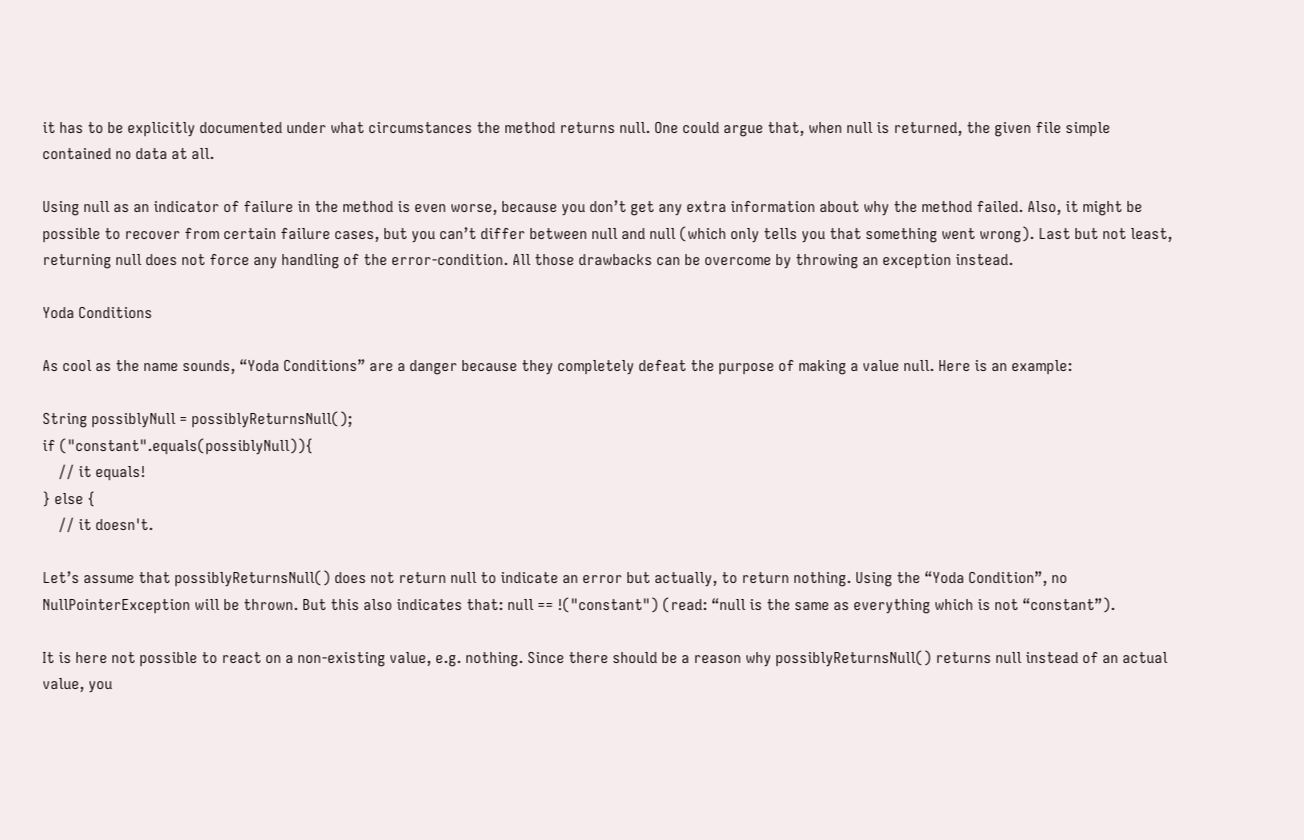it has to be explicitly documented under what circumstances the method returns null. One could argue that, when null is returned, the given file simple contained no data at all.

Using null as an indicator of failure in the method is even worse, because you don’t get any extra information about why the method failed. Also, it might be possible to recover from certain failure cases, but you can’t differ between null and null (which only tells you that something went wrong). Last but not least, returning null does not force any handling of the error-condition. All those drawbacks can be overcome by throwing an exception instead.

Yoda Conditions

As cool as the name sounds, “Yoda Conditions” are a danger because they completely defeat the purpose of making a value null. Here is an example:

String possiblyNull = possiblyReturnsNull();
if ("constant".equals(possiblyNull)){
    // it equals!
} else {
    // it doesn't.

Let’s assume that possiblyReturnsNull() does not return null to indicate an error but actually, to return nothing. Using the “Yoda Condition”, no NullPointerException will be thrown. But this also indicates that: null == !("constant") (read: “null is the same as everything which is not “constant”).

It is here not possible to react on a non-existing value, e.g. nothing. Since there should be a reason why possiblyReturnsNull() returns null instead of an actual value, you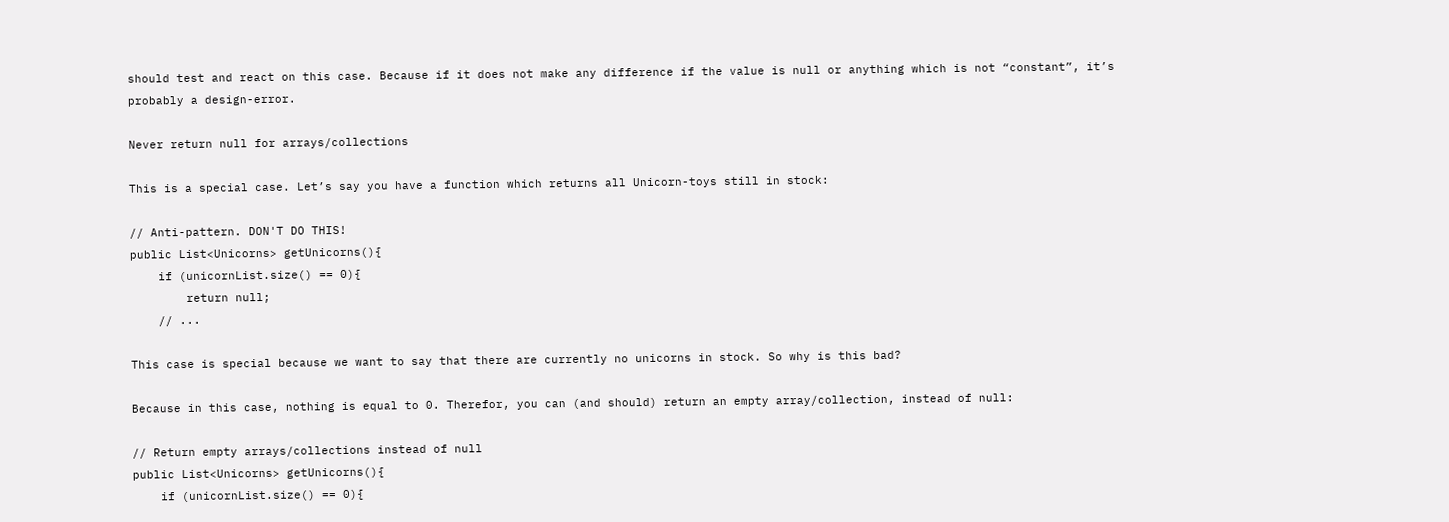should test and react on this case. Because if it does not make any difference if the value is null or anything which is not “constant”, it’s probably a design-error.

Never return null for arrays/collections

This is a special case. Let’s say you have a function which returns all Unicorn-toys still in stock:

// Anti-pattern. DON'T DO THIS!
public List<Unicorns> getUnicorns(){
    if (unicornList.size() == 0){
        return null;
    // ...

This case is special because we want to say that there are currently no unicorns in stock. So why is this bad?

Because in this case, nothing is equal to 0. Therefor, you can (and should) return an empty array/collection, instead of null:

// Return empty arrays/collections instead of null
public List<Unicorns> getUnicorns(){
    if (unicornList.size() == 0){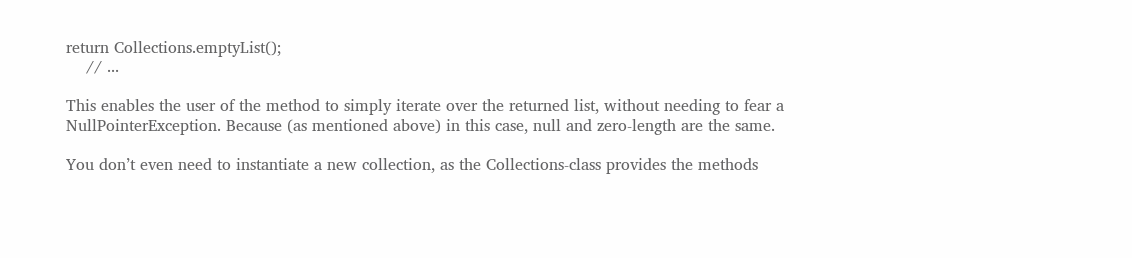return Collections.emptyList();
    // ...

This enables the user of the method to simply iterate over the returned list, without needing to fear a NullPointerException. Because (as mentioned above) in this case, null and zero-length are the same.

You don’t even need to instantiate a new collection, as the Collections-class provides the methods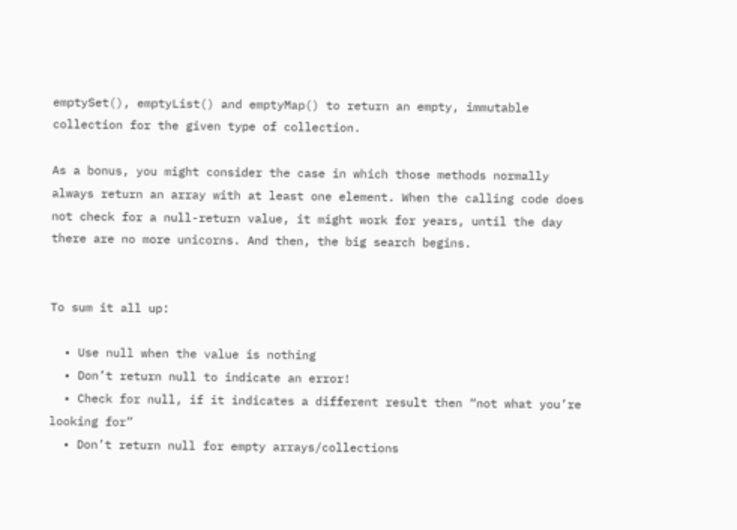emptySet(), emptyList() and emptyMap() to return an empty, immutable collection for the given type of collection.

As a bonus, you might consider the case in which those methods normally always return an array with at least one element. When the calling code does not check for a null-return value, it might work for years, until the day there are no more unicorns. And then, the big search begins.


To sum it all up:

  • Use null when the value is nothing
  • Don’t return null to indicate an error!
  • Check for null, if it indicates a different result then “not what you’re looking for”
  • Don’t return null for empty arrays/collections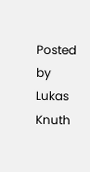Posted by Lukas Knuth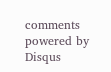comments powered by Disqus